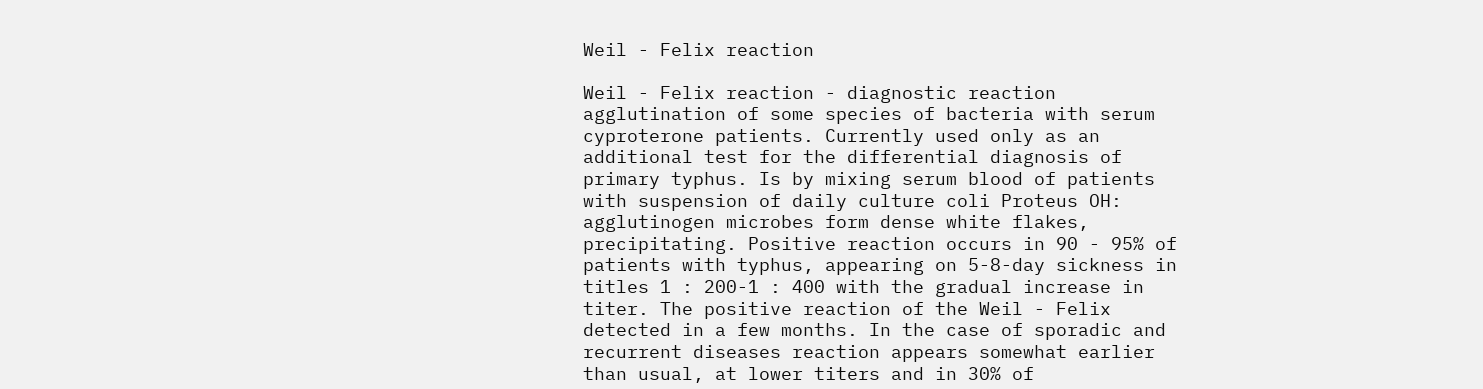Weil - Felix reaction

Weil - Felix reaction - diagnostic reaction agglutination of some species of bacteria with serum cyproterone patients. Currently used only as an additional test for the differential diagnosis of primary typhus. Is by mixing serum blood of patients with suspension of daily culture coli Proteus OH: agglutinogen microbes form dense white flakes, precipitating. Positive reaction occurs in 90 - 95% of patients with typhus, appearing on 5-8-day sickness in titles 1 : 200-1 : 400 with the gradual increase in titer. The positive reaction of the Weil - Felix detected in a few months. In the case of sporadic and recurrent diseases reaction appears somewhat earlier than usual, at lower titers and in 30% of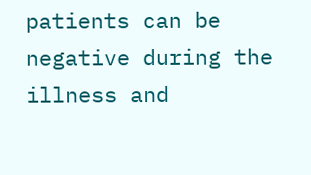patients can be negative during the illness and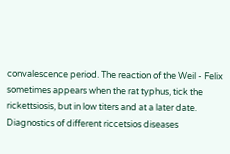convalescence period. The reaction of the Weil - Felix sometimes appears when the rat typhus, tick the rickettsiosis, but in low titers and at a later date. Diagnostics of different riccetsios diseases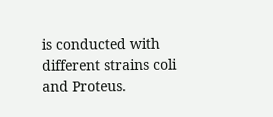is conducted with different strains coli and Proteus.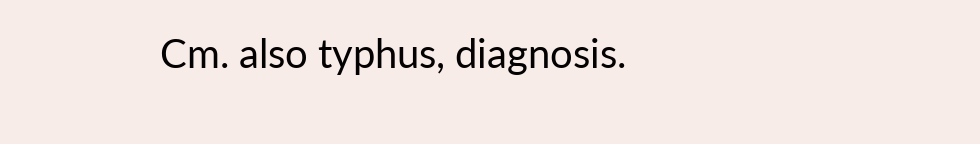Cm. also typhus, diagnosis.